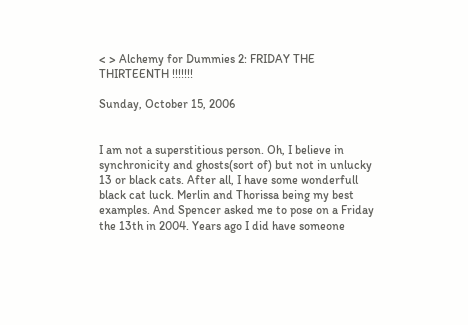< > Alchemy for Dummies 2: FRIDAY THE THIRTEENTH !!!!!!!

Sunday, October 15, 2006


I am not a superstitious person. Oh, I believe in synchronicity and ghosts(sort of) but not in unlucky 13 or black cats. After all, I have some wonderfull black cat luck. Merlin and Thorissa being my best examples. And Spencer asked me to pose on a Friday the 13th in 2004. Years ago I did have someone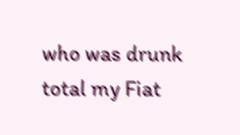who was drunk total my Fiat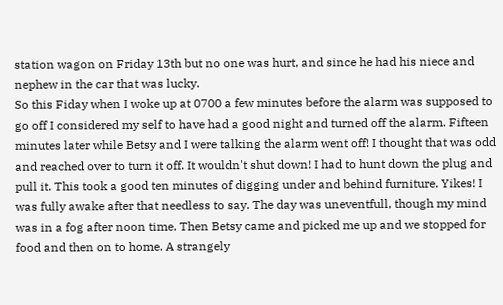station wagon on Friday 13th but no one was hurt, and since he had his niece and nephew in the car that was lucky.
So this Fiday when I woke up at 0700 a few minutes before the alarm was supposed to go off I considered my self to have had a good night and turned off the alarm. Fifteen minutes later while Betsy and I were talking the alarm went off! I thought that was odd and reached over to turn it off. It wouldn't shut down! I had to hunt down the plug and pull it. This took a good ten minutes of digging under and behind furniture. Yikes! I was fully awake after that needless to say. The day was uneventfull, though my mind was in a fog after noon time. Then Betsy came and picked me up and we stopped for food and then on to home. A strangely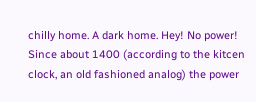chilly home. A dark home. Hey! No power! Since about 1400 (according to the kitcen clock, an old fashioned analog) the power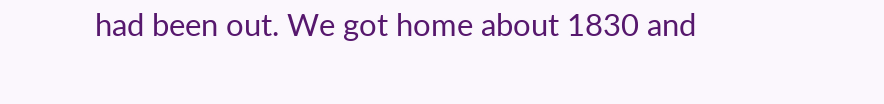had been out. We got home about 1830 and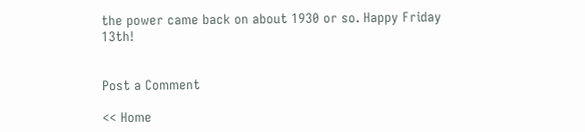the power came back on about 1930 or so. Happy Friday 13th!


Post a Comment

<< Home